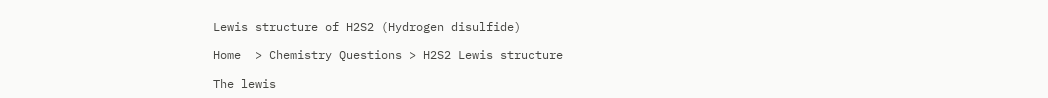Lewis structure of H2S2 (Hydrogen disulfide)

Home  > Chemistry Questions > H2S2 Lewis structure

The lewis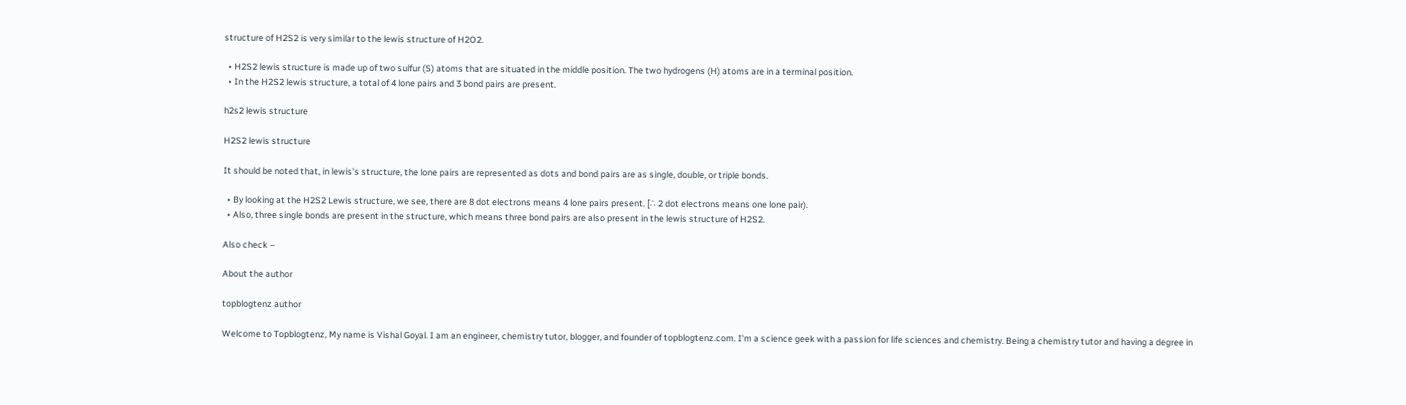structure of H2S2 is very similar to the lewis structure of H2O2.

  • H2S2 lewis structure is made up of two sulfur (S) atoms that are situated in the middle position. The two hydrogens (H) atoms are in a terminal position.
  • In the H2S2 lewis structure, a total of 4 lone pairs and 3 bond pairs are present.

h2s2 lewis structure

H2S2 lewis structure

It should be noted that, in lewis’s structure, the lone pairs are represented as dots and bond pairs are as single, double, or triple bonds.

  • By looking at the H2S2 Lewis structure, we see, there are 8 dot electrons means 4 lone pairs present. [∴ 2 dot electrons means one lone pair).
  • Also, three single bonds are present in the structure, which means three bond pairs are also present in the lewis structure of H2S2.

Also check –

About the author

topblogtenz author

Welcome to Topblogtenz, My name is Vishal Goyal. I am an engineer, chemistry tutor, blogger, and founder of topblogtenz.com. I'm a science geek with a passion for life sciences and chemistry. Being a chemistry tutor and having a degree in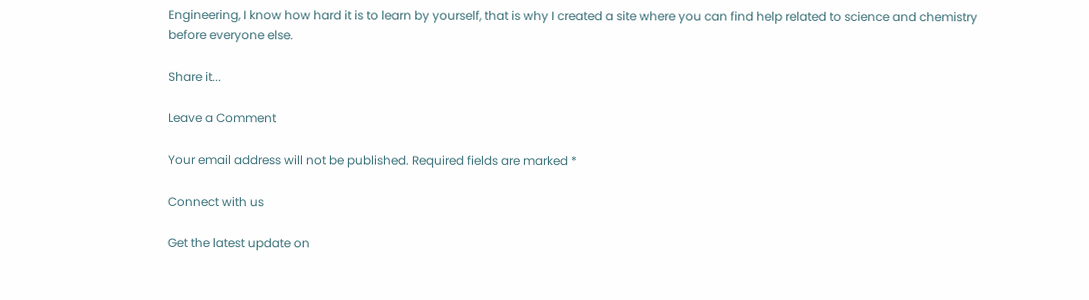Engineering, I know how hard it is to learn by yourself, that is why I created a site where you can find help related to science and chemistry before everyone else.

Share it...

Leave a Comment

Your email address will not be published. Required fields are marked *

Connect with us

Get the latest update on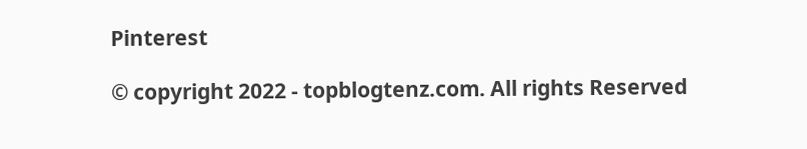Pinterest

© copyright 2022 - topblogtenz.com. All rights Reserved